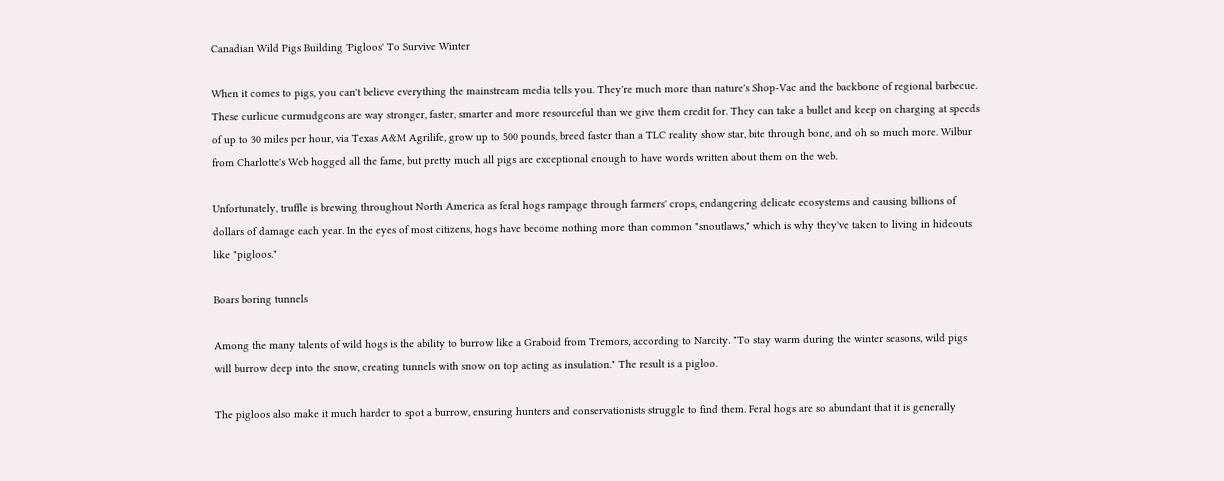Canadian Wild Pigs Building 'Pigloos' To Survive Winter

When it comes to pigs, you can't believe everything the mainstream media tells you. They're much more than nature's Shop-Vac and the backbone of regional barbecue. These curlicue curmudgeons are way stronger, faster, smarter and more resourceful than we give them credit for. They can take a bullet and keep on charging at speeds of up to 30 miles per hour, via Texas A&M Agrilife, grow up to 500 pounds, breed faster than a TLC reality show star, bite through bone, and oh so much more. Wilbur from Charlotte's Web hogged all the fame, but pretty much all pigs are exceptional enough to have words written about them on the web.

Unfortunately, truffle is brewing throughout North America as feral hogs rampage through farmers' crops, endangering delicate ecosystems and causing billions of dollars of damage each year. In the eyes of most citizens, hogs have become nothing more than common "snoutlaws," which is why they've taken to living in hideouts like "pigloos."

Boars boring tunnels

Among the many talents of wild hogs is the ability to burrow like a Graboid from Tremors, according to Narcity. "To stay warm during the winter seasons, wild pigs will burrow deep into the snow, creating tunnels with snow on top acting as insulation." The result is a pigloo.

The pigloos also make it much harder to spot a burrow, ensuring hunters and conservationists struggle to find them. Feral hogs are so abundant that it is generally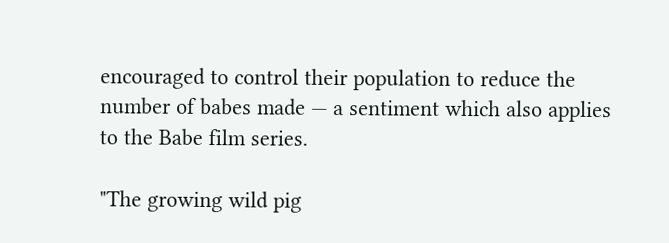encouraged to control their population to reduce the number of babes made — a sentiment which also applies to the Babe film series.

"The growing wild pig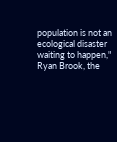population is not an ecological disaster waiting to happen," Ryan Brook, the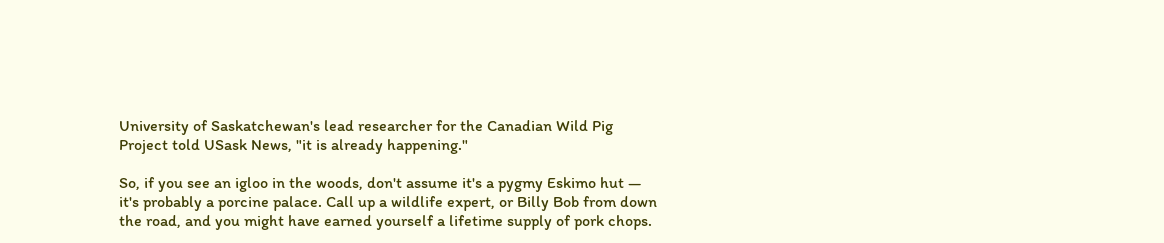University of Saskatchewan's lead researcher for the Canadian Wild Pig Project told USask News, "it is already happening."

So, if you see an igloo in the woods, don't assume it's a pygmy Eskimo hut — it's probably a porcine palace. Call up a wildlife expert, or Billy Bob from down the road, and you might have earned yourself a lifetime supply of pork chops.